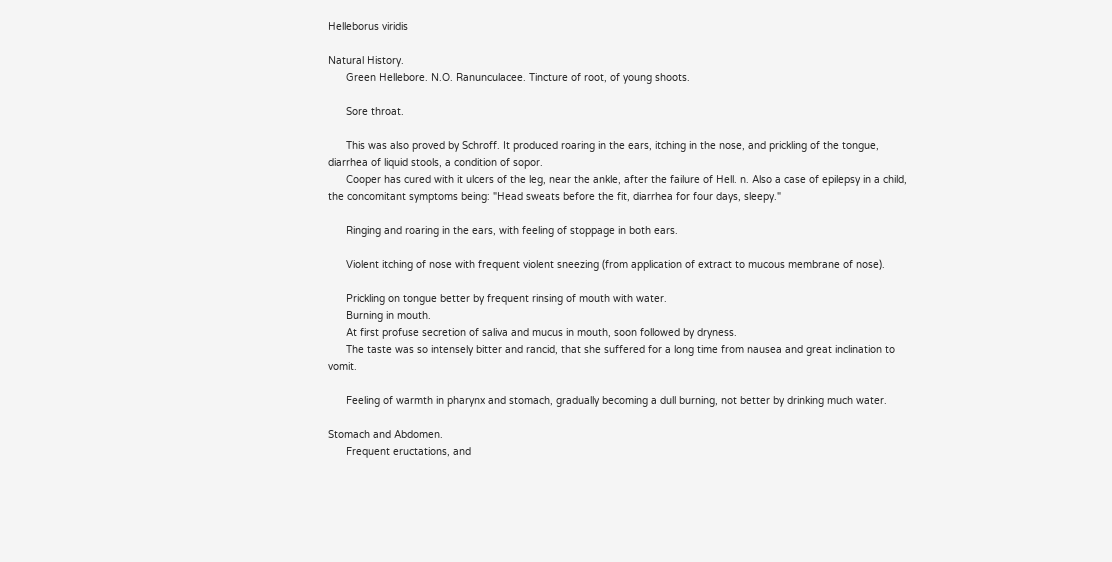Helleborus viridis

Natural History.
      Green Hellebore. N.O. Ranunculacee. Tincture of root, of young shoots.

      Sore throat.

      This was also proved by Schroff. It produced roaring in the ears, itching in the nose, and prickling of the tongue, diarrhea of liquid stools, a condition of sopor.
      Cooper has cured with it ulcers of the leg, near the ankle, after the failure of Hell. n. Also a case of epilepsy in a child, the concomitant symptoms being: "Head sweats before the fit, diarrhea for four days, sleepy."

      Ringing and roaring in the ears, with feeling of stoppage in both ears.

      Violent itching of nose with frequent violent sneezing (from application of extract to mucous membrane of nose).

      Prickling on tongue better by frequent rinsing of mouth with water.
      Burning in mouth.
      At first profuse secretion of saliva and mucus in mouth, soon followed by dryness.
      The taste was so intensely bitter and rancid, that she suffered for a long time from nausea and great inclination to vomit.

      Feeling of warmth in pharynx and stomach, gradually becoming a dull burning, not better by drinking much water.

Stomach and Abdomen.
      Frequent eructations, and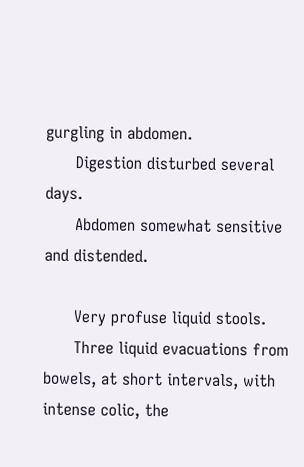gurgling in abdomen.
      Digestion disturbed several days.
      Abdomen somewhat sensitive and distended.

      Very profuse liquid stools.
      Three liquid evacuations from bowels, at short intervals, with intense colic, the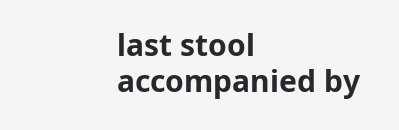last stool accompanied by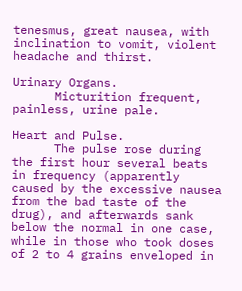tenesmus, great nausea, with inclination to vomit, violent headache and thirst.

Urinary Organs.
      Micturition frequent, painless, urine pale.

Heart and Pulse.
      The pulse rose during the first hour several beats in frequency (apparently caused by the excessive nausea from the bad taste of the drug), and afterwards sank below the normal in one case, while in those who took doses of 2 to 4 grains enveloped in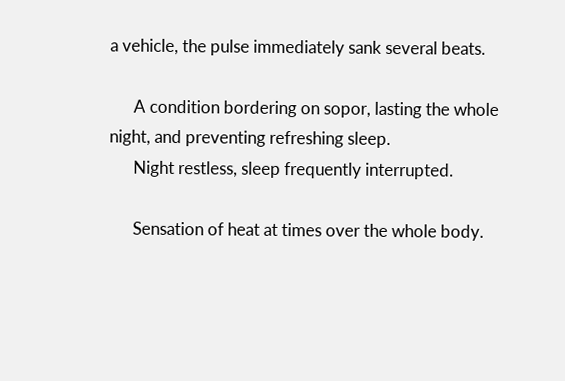a vehicle, the pulse immediately sank several beats.

      A condition bordering on sopor, lasting the whole night, and preventing refreshing sleep.
      Night restless, sleep frequently interrupted.

      Sensation of heat at times over the whole body.